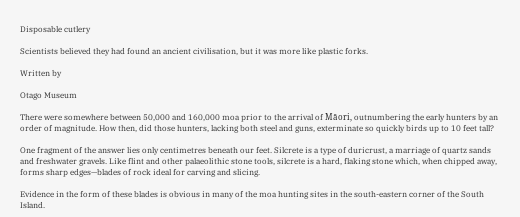Disposable cutlery

Scientists believed they had found an ancient civilisation, but it was more like plastic forks.

Written by

Otago Museum

There were somewhere between 50,000 and 160,000 moa prior to the arrival of Māori, outnumbering the early hunters by an order of magnitude. How then, did those hunters, lacking both steel and guns, exterminate so quickly birds up to 10 feet tall?

One fragment of the answer lies only centimetres beneath our feet. Silcrete is a type of duricrust, a marriage of quartz sands and freshwater gravels. Like flint and other palaeolithic stone tools, silcrete is a hard, flaking stone which, when chipped away, forms sharp edges—blades of rock ideal for carving and slicing.

Evidence in the form of these blades is obvious in many of the moa hunting sites in the south-eastern corner of the South Island.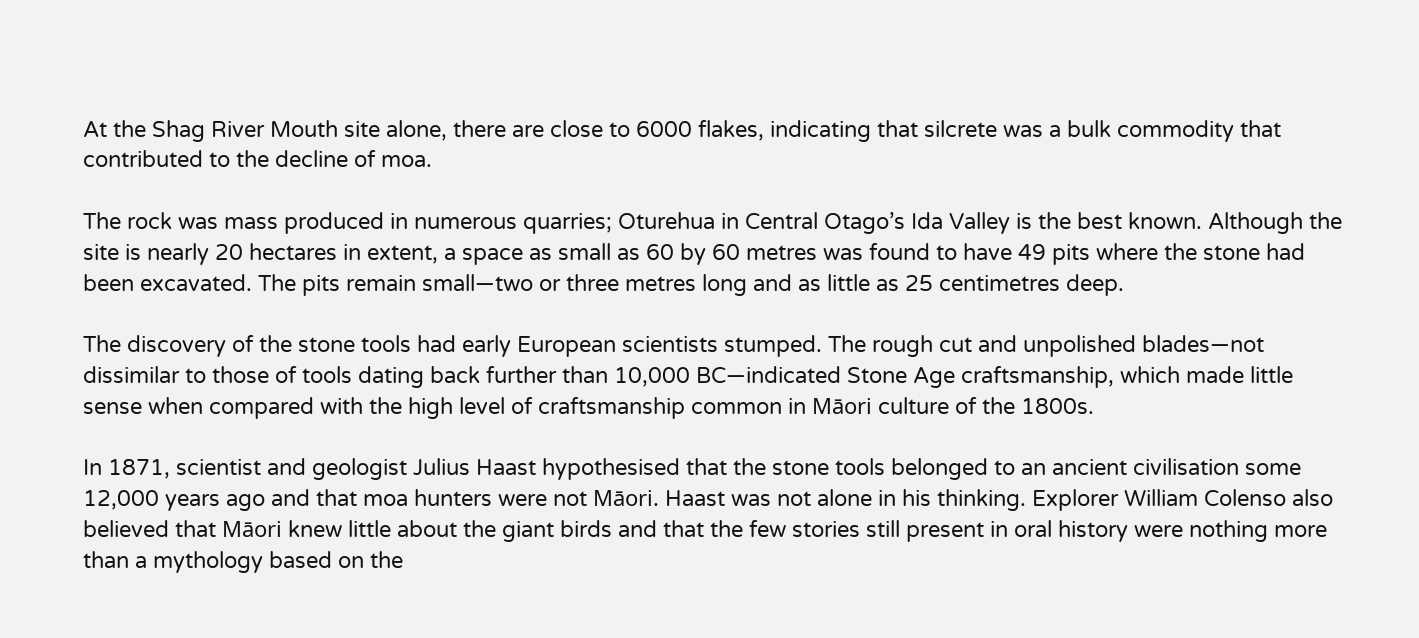At the Shag River Mouth site alone, there are close to 6000 flakes, indicating that silcrete was a bulk commodity that contributed to the decline of moa.

The rock was mass produced in numerous quarries; Oturehua in Central Otago’s Ida Valley is the best known. Although the site is nearly 20 hectares in extent, a space as small as 60 by 60 metres was found to have 49 pits where the stone had been excavated. The pits remain small—two or three metres long and as little as 25 centimetres deep.

The discovery of the stone tools had early European scientists stumped. The rough cut and unpolished blades—not dissimilar to those of tools dating back further than 10,000 BC—indicated Stone Age craftsmanship, which made little sense when compared with the high level of craftsmanship common in Māori culture of the 1800s.

In 1871, scientist and geologist Julius Haast hypothesised that the stone tools belonged to an ancient civilisation some 12,000 years ago and that moa hunters were not Māori. Haast was not alone in his thinking. Explorer William Colenso also believed that Māori knew little about the giant birds and that the few stories still present in oral history were nothing more than a mythology based on the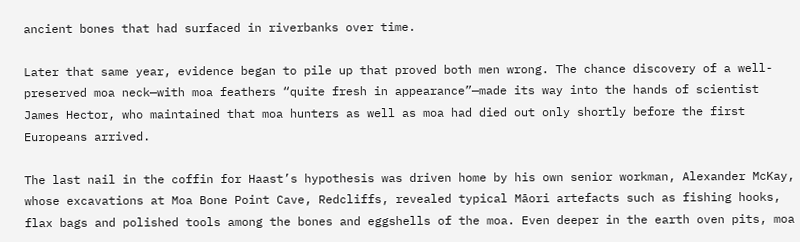ancient bones that had surfaced in riverbanks over time.

Later that same year, evidence began to pile up that proved both men wrong. The chance discovery of a well-preserved moa neck—with moa feathers “quite fresh in appearance”—made its way into the hands of scientist James Hector, who maintained that moa hunters as well as moa had died out only shortly before the first Europeans arrived.

The last nail in the coffin for Haast’s hypothesis was driven home by his own senior workman, Alexander McKay, whose excavations at Moa Bone Point Cave, Redcliffs, revealed typical Māori artefacts such as fishing hooks, flax bags and polished tools among the bones and eggshells of the moa. Even deeper in the earth oven pits, moa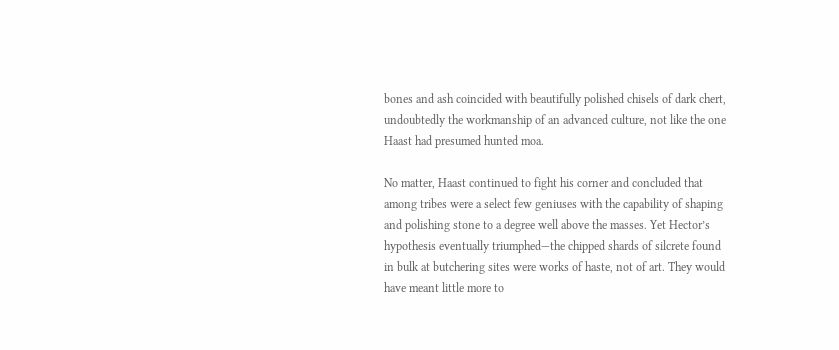bones and ash coincided with beautifully polished chisels of dark chert, undoubtedly the workmanship of an advanced culture, not like the one Haast had presumed hunted moa.

No matter, Haast continued to fight his corner and concluded that among tribes were a select few geniuses with the capability of shaping and polishing stone to a degree well above the masses. Yet Hector’s hypothesis eventually triumphed—the chipped shards of silcrete found in bulk at butchering sites were works of haste, not of art. They would have meant little more to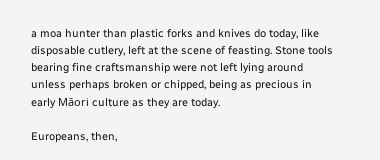a moa hunter than plastic forks and knives do today, like disposable cutlery, left at the scene of feasting. Stone tools bearing fine craftsmanship were not left lying around unless perhaps broken or chipped, being as precious in early Māori culture as they are today.

Europeans, then,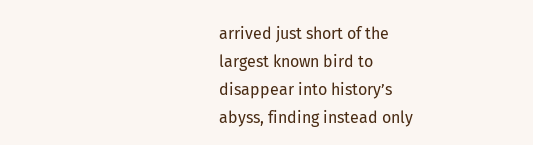arrived just short of the largest known bird to disappear into history’s abyss, finding instead only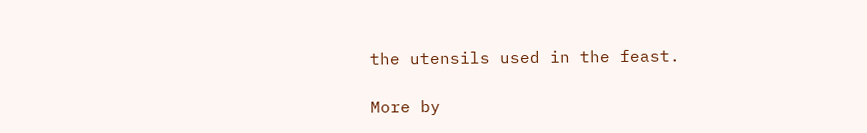the utensils used in the feast.

More by